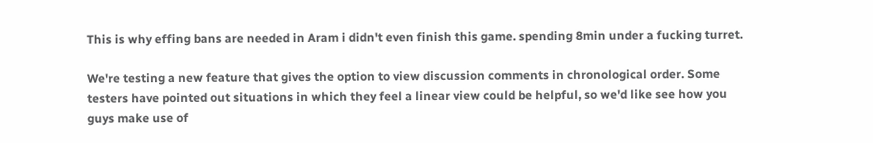This is why effing bans are needed in Aram i didn't even finish this game. spending 8min under a fucking turret.

We're testing a new feature that gives the option to view discussion comments in chronological order. Some testers have pointed out situations in which they feel a linear view could be helpful, so we'd like see how you guys make use of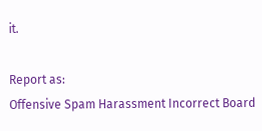it.

Report as:
Offensive Spam Harassment Incorrect Board